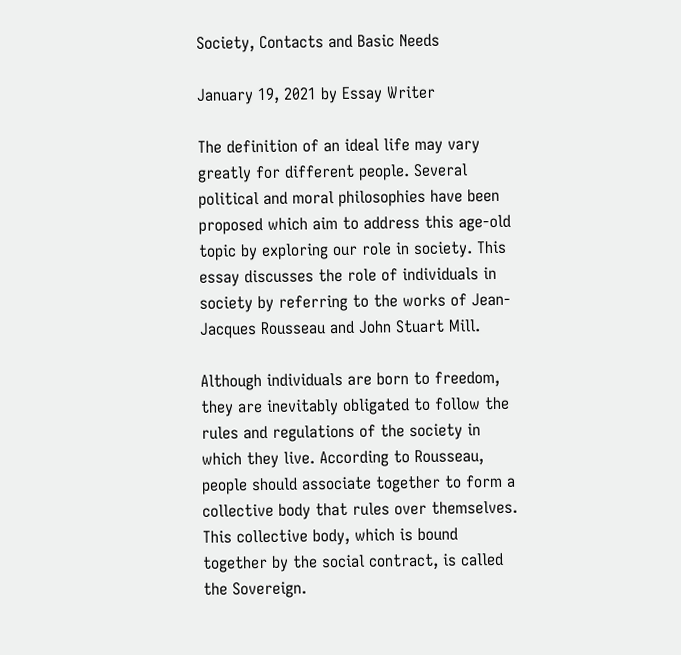Society, Contacts and Basic Needs

January 19, 2021 by Essay Writer

The definition of an ideal life may vary greatly for different people. Several political and moral philosophies have been proposed which aim to address this age-old topic by exploring our role in society. This essay discusses the role of individuals in society by referring to the works of Jean-Jacques Rousseau and John Stuart Mill.

Although individuals are born to freedom, they are inevitably obligated to follow the rules and regulations of the society in which they live. According to Rousseau, people should associate together to form a collective body that rules over themselves. This collective body, which is bound together by the social contract, is called the Sovereign.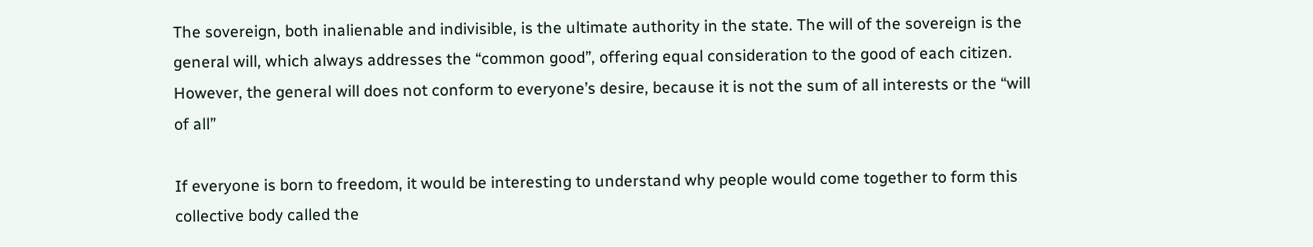The sovereign, both inalienable and indivisible, is the ultimate authority in the state. The will of the sovereign is the general will, which always addresses the “common good”, offering equal consideration to the good of each citizen. However, the general will does not conform to everyone’s desire, because it is not the sum of all interests or the “will of all”

If everyone is born to freedom, it would be interesting to understand why people would come together to form this collective body called the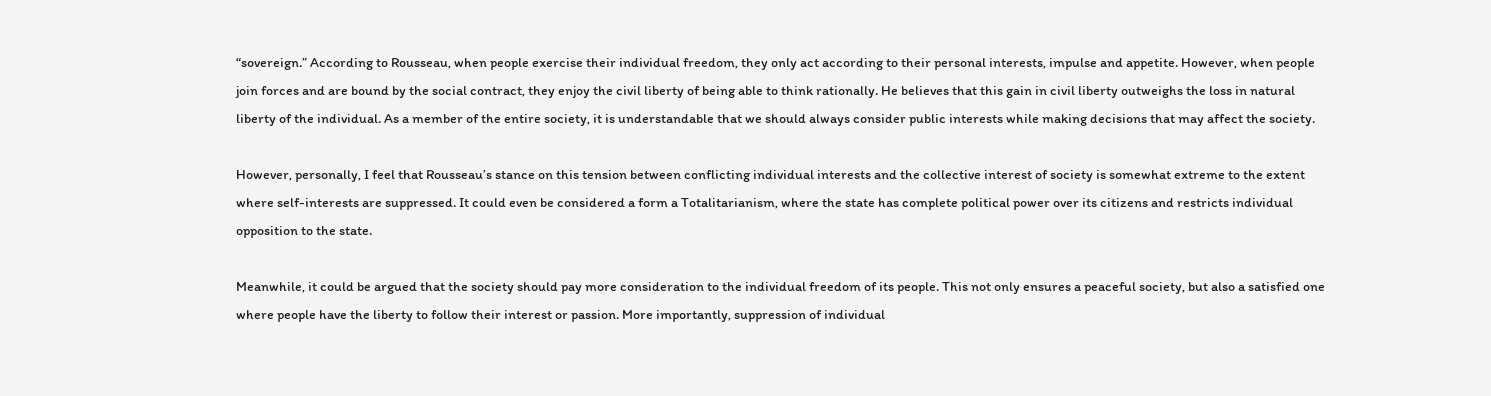“sovereign.” According to Rousseau, when people exercise their individual freedom, they only act according to their personal interests, impulse and appetite. However, when people join forces and are bound by the social contract, they enjoy the civil liberty of being able to think rationally. He believes that this gain in civil liberty outweighs the loss in natural liberty of the individual. As a member of the entire society, it is understandable that we should always consider public interests while making decisions that may affect the society.

However, personally, I feel that Rousseau’s stance on this tension between conflicting individual interests and the collective interest of society is somewhat extreme to the extent where self-interests are suppressed. It could even be considered a form a Totalitarianism, where the state has complete political power over its citizens and restricts individual opposition to the state.

Meanwhile, it could be argued that the society should pay more consideration to the individual freedom of its people. This not only ensures a peaceful society, but also a satisfied one where people have the liberty to follow their interest or passion. More importantly, suppression of individual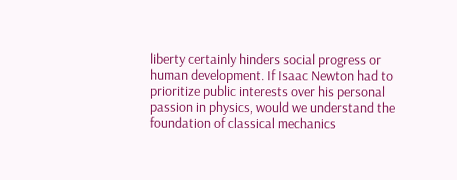liberty certainly hinders social progress or human development. If Isaac Newton had to prioritize public interests over his personal passion in physics, would we understand the foundation of classical mechanics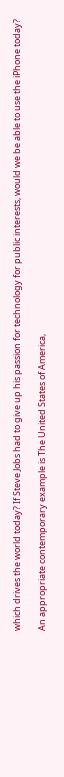which drives the world today? If Steve Jobs had to give up his passion for technology for public interests, would we be able to use the iPhone today?

An appropriate contemporary example is The United States of America,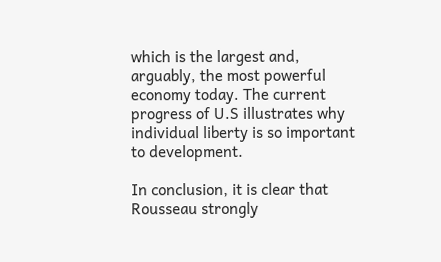which is the largest and, arguably, the most powerful economy today. The current progress of U.S illustrates why individual liberty is so important to development.

In conclusion, it is clear that Rousseau strongly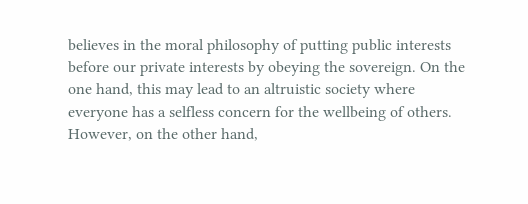believes in the moral philosophy of putting public interests before our private interests by obeying the sovereign. On the one hand, this may lead to an altruistic society where everyone has a selfless concern for the wellbeing of others. However, on the other hand,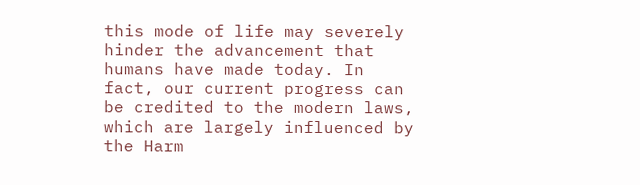this mode of life may severely hinder the advancement that humans have made today. In fact, our current progress can be credited to the modern laws, which are largely influenced by the Harm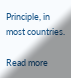Principle, in most countries.

Read more